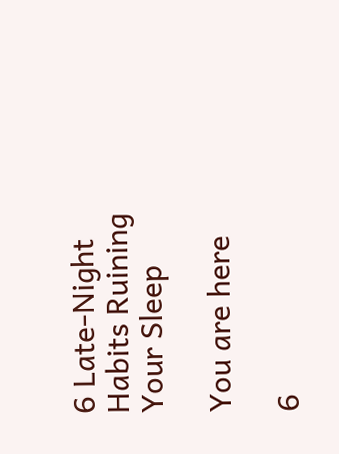6 Late-Night Habits Ruining Your Sleep

You are here

6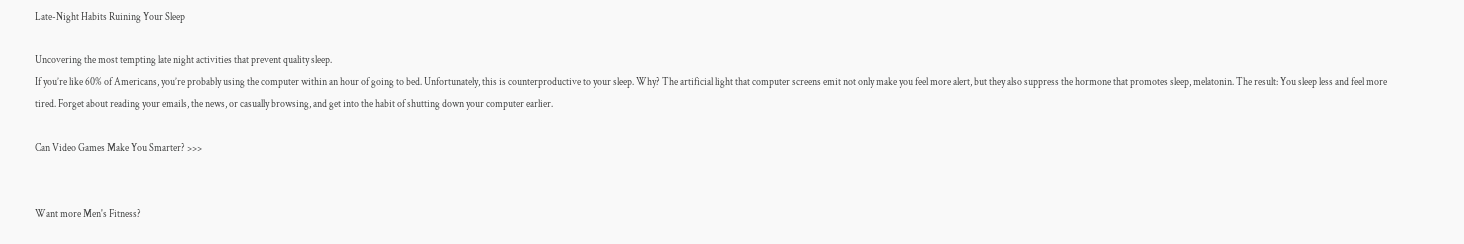Late-Night Habits Ruining Your Sleep

Uncovering the most tempting late night activities that prevent quality sleep.
If you’re like 60% of Americans, you’re probably using the computer within an hour of going to bed. Unfortunately, this is counterproductive to your sleep. Why? The artificial light that computer screens emit not only make you feel more alert, but they also suppress the hormone that promotes sleep, melatonin. The result: You sleep less and feel more tired. Forget about reading your emails, the news, or casually browsing, and get into the habit of shutting down your computer earlier.

Can Video Games Make You Smarter? >>>


Want more Men's Fitness?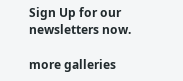Sign Up for our newsletters now.

more galleries